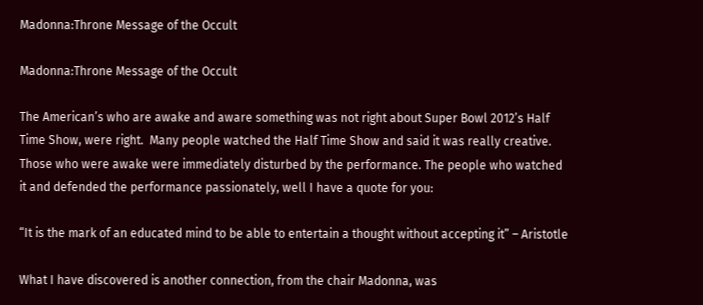Madonna:Throne Message of the Occult

Madonna:Throne Message of the Occult

The American’s who are awake and aware something was not right about Super Bowl 2012’s Half Time Show, were right.  Many people watched the Half Time Show and said it was really creative. Those who were awake were immediately disturbed by the performance. The people who watched it and defended the performance passionately, well I have a quote for you:

“It is the mark of an educated mind to be able to entertain a thought without accepting it” – Aristotle

What I have discovered is another connection, from the chair Madonna, was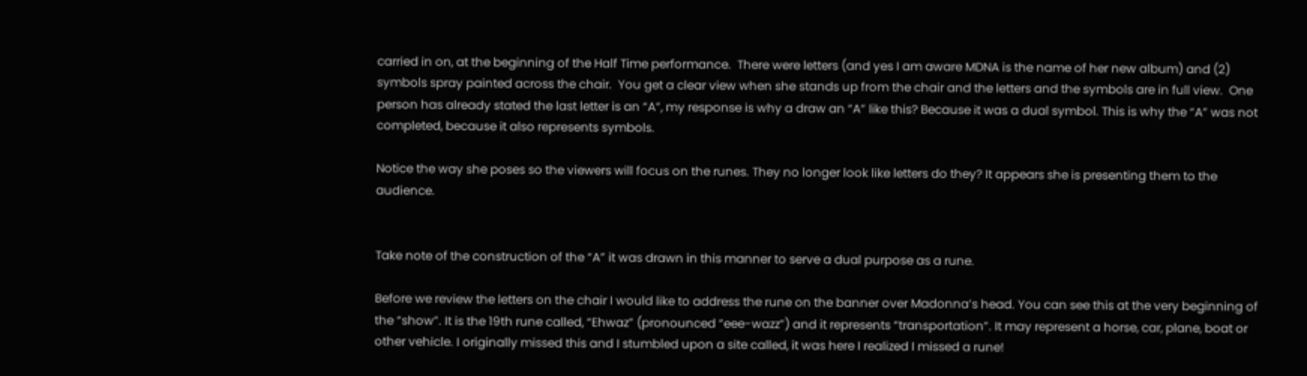carried in on, at the beginning of the Half Time performance.  There were letters (and yes I am aware MDNA is the name of her new album) and (2) symbols spray painted across the chair.  You get a clear view when she stands up from the chair and the letters and the symbols are in full view.  One person has already stated the last letter is an “A”, my response is why a draw an “A” like this? Because it was a dual symbol. This is why the “A” was not completed, because it also represents symbols.

Notice the way she poses so the viewers will focus on the runes. They no longer look like letters do they? It appears she is presenting them to the audience.


Take note of the construction of the “A” it was drawn in this manner to serve a dual purpose as a rune.

Before we review the letters on the chair I would like to address the rune on the banner over Madonna’s head. You can see this at the very beginning of the “show”. It is the 19th rune called, “Ehwaz” (pronounced “eee-wazz”) and it represents “transportation”. It may represent a horse, car, plane, boat or other vehicle. I originally missed this and I stumbled upon a site called, it was here I realized I missed a rune!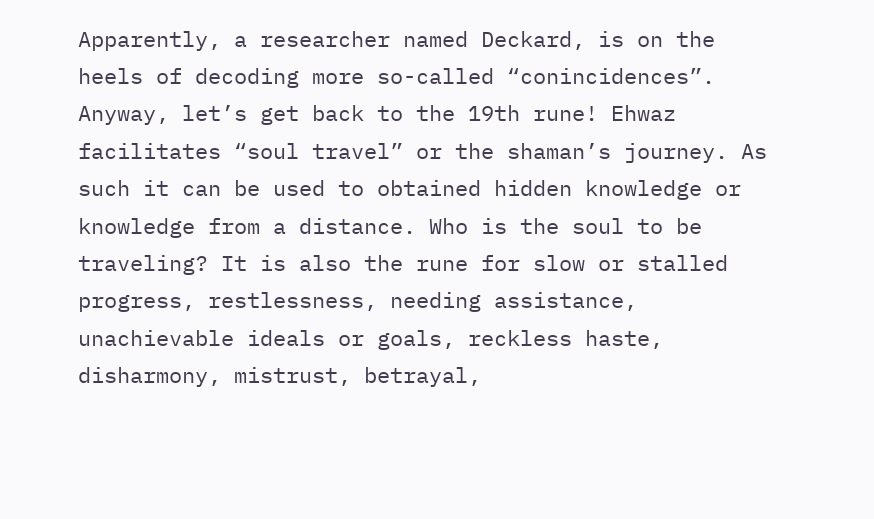Apparently, a researcher named Deckard, is on the heels of decoding more so-called “conincidences”. Anyway, let’s get back to the 19th rune! Ehwaz facilitates “soul travel” or the shaman’s journey. As such it can be used to obtained hidden knowledge or knowledge from a distance. Who is the soul to be traveling? It is also the rune for slow or stalled progress, restlessness, needing assistance, unachievable ideals or goals, reckless haste, disharmony, mistrust, betrayal,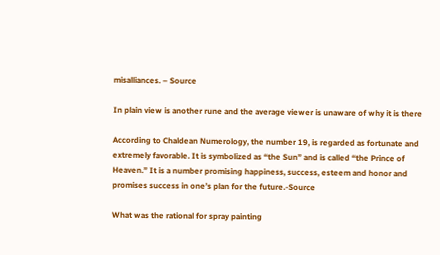misalliances. – Source

In plain view is another rune and the average viewer is unaware of why it is there

According to Chaldean Numerology, the number 19, is regarded as fortunate and extremely favorable. It is symbolized as “the Sun” and is called “the Prince of Heaven.” It is a number promising happiness, success, esteem and honor and promises success in one’s plan for the future.-Source

What was the rational for spray painting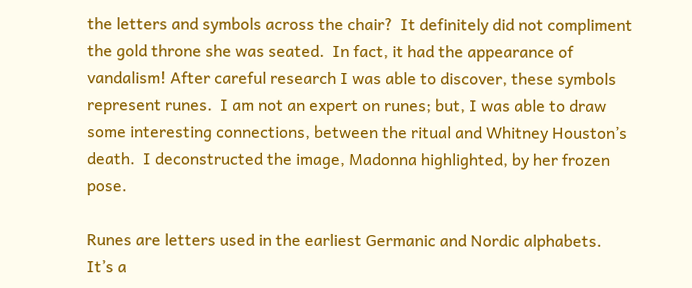the letters and symbols across the chair?  It definitely did not compliment the gold throne she was seated.  In fact, it had the appearance of vandalism! After careful research I was able to discover, these symbols represent runes.  I am not an expert on runes; but, I was able to draw some interesting connections, between the ritual and Whitney Houston’s death.  I deconstructed the image, Madonna highlighted, by her frozen pose.

Runes are letters used in the earliest Germanic and Nordic alphabets. It’s a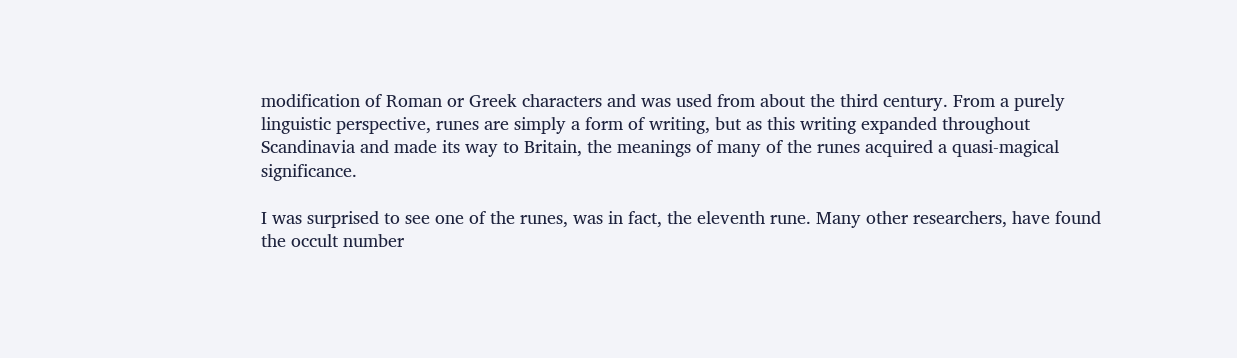modification of Roman or Greek characters and was used from about the third century. From a purely linguistic perspective, runes are simply a form of writing, but as this writing expanded throughout Scandinavia and made its way to Britain, the meanings of many of the runes acquired a quasi-magical significance.

I was surprised to see one of the runes, was in fact, the eleventh rune. Many other researchers, have found the occult number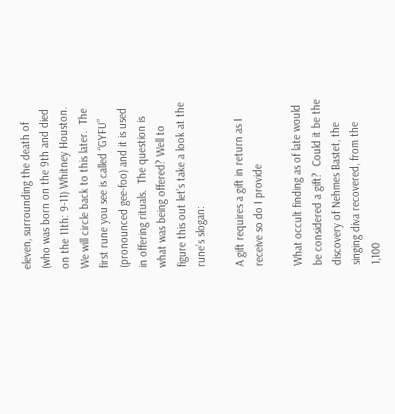eleven, surrounding the death of (who was born on the 9th and died on the 11th: 9-11) Whitney Houston.  We will circle back to this later.  The first rune you see is called “GYFU” (pronounced gee-foo) and it is used in offering rituals.  The question is what was being offered? Well to figure this out let’s take a look at the rune’s slogan:

A gift requires a gift in return as I receive so do I provide

What occult finding as of late would be considered a gift?  Could it be the discovery of Nehmes Bastet, the singing diva recovered, from the 1,100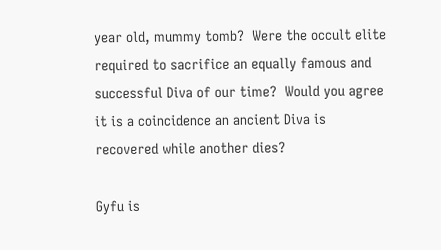year old, mummy tomb?  Were the occult elite required to sacrifice an equally famous and successful Diva of our time?  Would you agree it is a coincidence an ancient Diva is recovered while another dies?

Gyfu is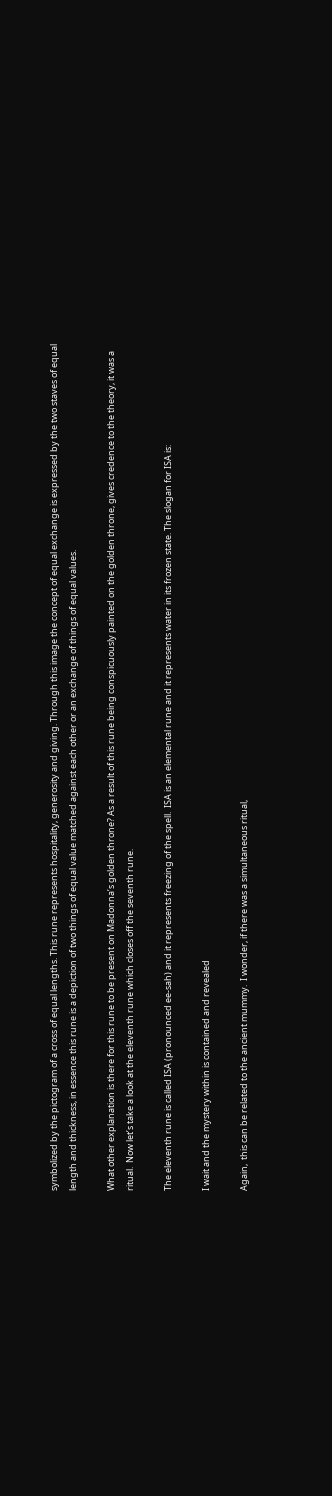symbolized by the pictogram of a cross of equal lengths. This rune represents hospitality, generosity and giving. Through this image the concept of equal exchange is expressed by the two staves of equal length and thickness, in essence this rune is a depiction of two things of equal value matched against each other or an exchange of things of equal values.

What other explanation is there for this rune to be present on Madonna’s golden throne? As a result of this rune being conspicuously painted on the golden throne, gives credence to the theory, it was a ritual.  Now let’s take a look at the eleventh rune which closes off the seventh rune.

The eleventh rune is called ISA (pronounced ee-sah) and it represents freezing of the spell.  ISA is an elemental rune and it represents water in its frozen state. The slogan for ISA is:

I wait and the mystery within is contained and revealed

Again,  this can be related to the ancient mummy.  I wonder, if there was a simultaneous ritual,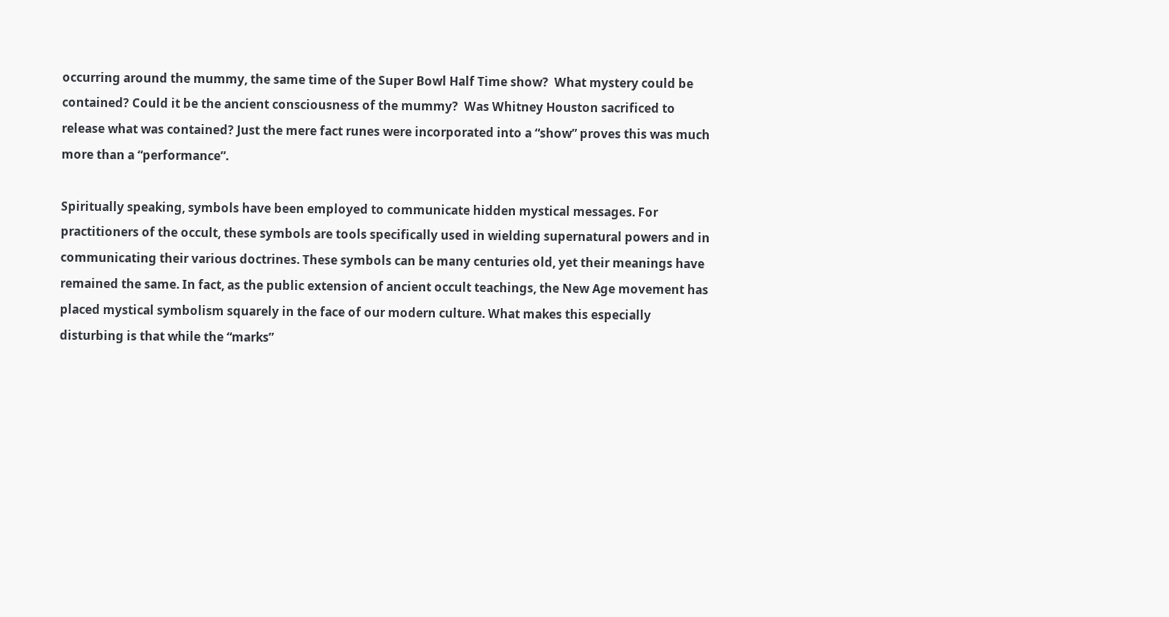occurring around the mummy, the same time of the Super Bowl Half Time show?  What mystery could be contained? Could it be the ancient consciousness of the mummy?  Was Whitney Houston sacrificed to release what was contained? Just the mere fact runes were incorporated into a “show” proves this was much more than a “performance”.

Spiritually speaking, symbols have been employed to communicate hidden mystical messages. For practitioners of the occult, these symbols are tools specifically used in wielding supernatural powers and in communicating their various doctrines. These symbols can be many centuries old, yet their meanings have remained the same. In fact, as the public extension of ancient occult teachings, the New Age movement has placed mystical symbolism squarely in the face of our modern culture. What makes this especially disturbing is that while the “marks”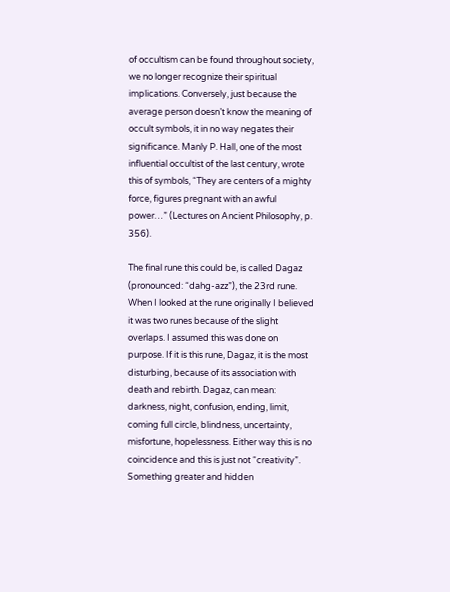of occultism can be found throughout society, we no longer recognize their spiritual implications. Conversely, just because the average person doesn’t know the meaning of occult symbols, it in no way negates their significance. Manly P. Hall, one of the most influential occultist of the last century, wrote this of symbols, “They are centers of a mighty force, figures pregnant with an awful power…” (Lectures on Ancient Philosophy, p. 356).

The final rune this could be, is called Dagaz (pronounced: “dahg-azz”), the 23rd rune. When I looked at the rune originally I believed it was two runes because of the slight overlaps. I assumed this was done on purpose. If it is this rune, Dagaz, it is the most disturbing, because of its association with death and rebirth. Dagaz, can mean: darkness, night, confusion, ending, limit, coming full circle, blindness, uncertainty, misfortune, hopelessness. Either way this is no coincidence and this is just not “creativity”. Something greater and hidden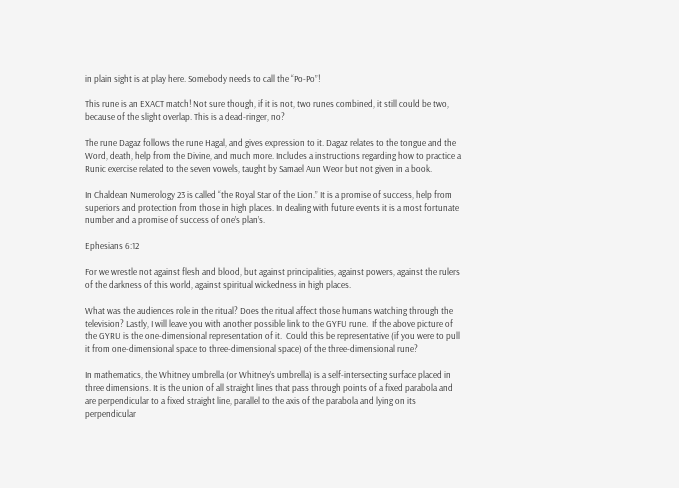in plain sight is at play here. Somebody needs to call the “Po-Po”!

This rune is an EXACT match! Not sure though, if it is not, two runes combined, it still could be two, because of the slight overlap. This is a dead-ringer, no?

The rune Dagaz follows the rune Hagal, and gives expression to it. Dagaz relates to the tongue and the Word, death, help from the Divine, and much more. Includes a instructions regarding how to practice a Runic exercise related to the seven vowels, taught by Samael Aun Weor but not given in a book.

In Chaldean Numerology 23 is called “the Royal Star of the Lion.” It is a promise of success, help from superiors and protection from those in high places. In dealing with future events it is a most fortunate number and a promise of success of one’s plan’s.

Ephesians 6:12

For we wrestle not against flesh and blood, but against principalities, against powers, against the rulers of the darkness of this world, against spiritual wickedness in high places.

What was the audiences role in the ritual? Does the ritual affect those humans watching through the television? Lastly, I will leave you with another possible link to the GYFU rune.  If the above picture of the GYRU is the one-dimensional representation of it.  Could this be representative (if you were to pull it from one-dimensional space to three-dimensional space) of the three-dimensional rune?

In mathematics, the Whitney umbrella (or Whitney’s umbrella) is a self-intersecting surface placed in three dimensions. It is the union of all straight lines that pass through points of a fixed parabola and are perpendicular to a fixed straight line, parallel to the axis of the parabola and lying on its perpendicular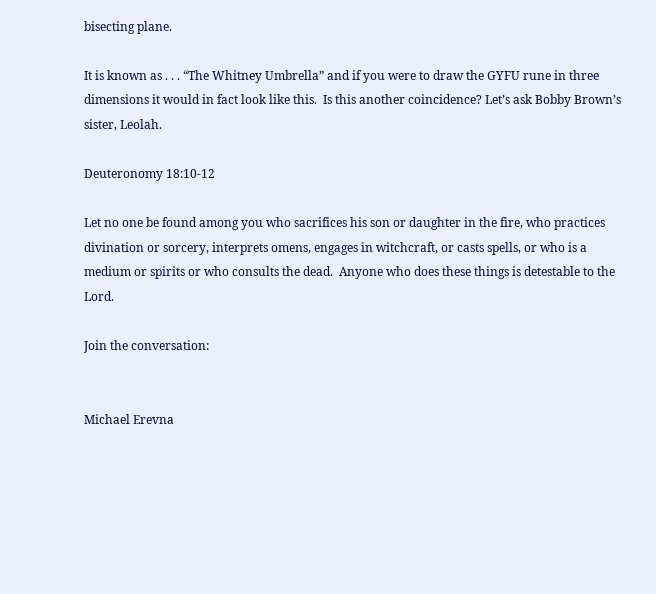bisecting plane.

It is known as . . . “The Whitney Umbrella” and if you were to draw the GYFU rune in three dimensions it would in fact look like this.  Is this another coincidence? Let’s ask Bobby Brown’s sister, Leolah.

Deuteronomy 18:10-12

Let no one be found among you who sacrifices his son or daughter in the fire, who practices divination or sorcery, interprets omens, engages in witchcraft, or casts spells, or who is a medium or spirits or who consults the dead.  Anyone who does these things is detestable to the Lord.

Join the conversation:


Michael Erevna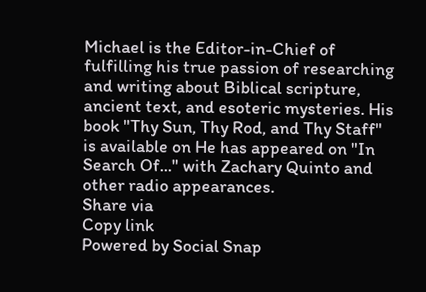Michael is the Editor-in-Chief of fulfilling his true passion of researching and writing about Biblical scripture, ancient text, and esoteric mysteries. His book "Thy Sun, Thy Rod, and Thy Staff" is available on He has appeared on "In Search Of..." with Zachary Quinto and other radio appearances.
Share via
Copy link
Powered by Social Snap